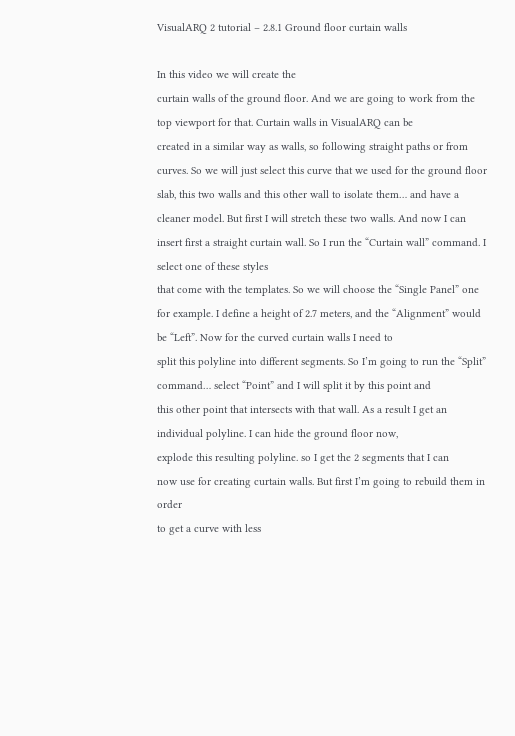VisualARQ 2 tutorial – 2.8.1 Ground floor curtain walls

In this video we will create the
curtain walls of the ground floor. And we are going to work from the top viewport for that. Curtain walls in VisualARQ can be
created in a similar way as walls, so following straight paths or from curves. So we will just select this curve that we used for the ground floor slab, this two walls and this other wall to isolate them… and have a cleaner model. But first I will stretch these two walls. And now I can insert first a straight curtain wall. So I run the “Curtain wall” command. I select one of these styles
that come with the templates. So we will choose the “Single Panel” one for example. I define a height of 2.7 meters, and the “Alignment” would be “Left”. Now for the curved curtain walls I need to
split this polyline into different segments. So I’m going to run the “Split” command… select “Point” and I will split it by this point and
this other point that intersects with that wall. As a result I get an individual polyline. I can hide the ground floor now,
explode this resulting polyline. so I get the 2 segments that I can
now use for creating curtain walls. But first I’m going to rebuild them in order
to get a curve with less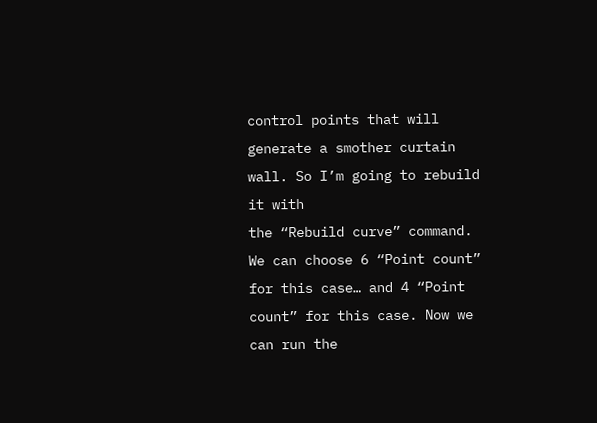control points that will generate a smother curtain wall. So I’m going to rebuild it with
the “Rebuild curve” command. We can choose 6 “Point count” for this case… and 4 “Point count” for this case. Now we can run the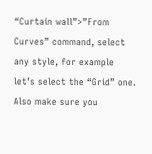“Curtain wall”>”From Curves” command, select any style, for example let’s select the “Grid” one. Also make sure you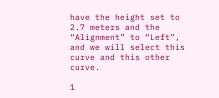have the height set to
2.7 meters and the “Alignment” to “Left”, and we will select this curve and this other curve.

1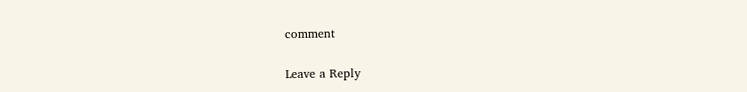comment

Leave a Reply